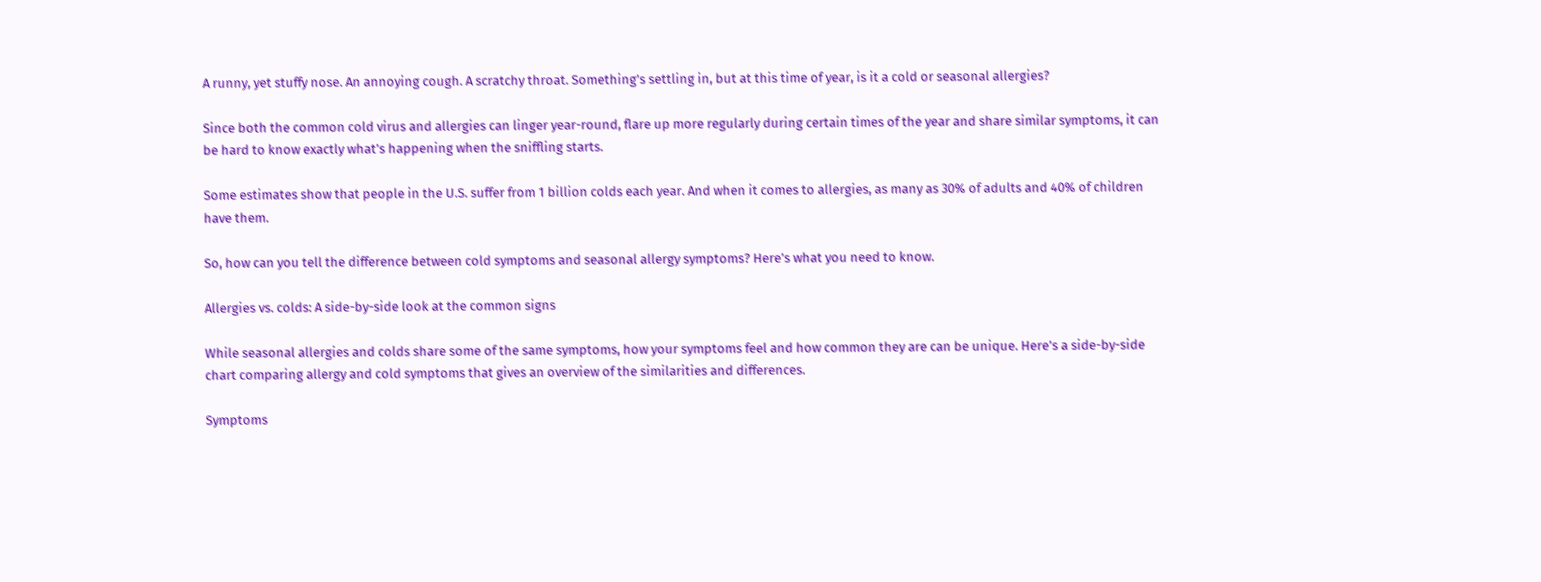A runny, yet stuffy nose. An annoying cough. A scratchy throat. Something’s settling in, but at this time of year, is it a cold or seasonal allergies?

Since both the common cold virus and allergies can linger year-round, flare up more regularly during certain times of the year and share similar symptoms, it can be hard to know exactly what’s happening when the sniffling starts.

Some estimates show that people in the U.S. suffer from 1 billion colds each year. And when it comes to allergies, as many as 30% of adults and 40% of children have them.

So, how can you tell the difference between cold symptoms and seasonal allergy symptoms? Here’s what you need to know.

Allergies vs. colds: A side-by-side look at the common signs

While seasonal allergies and colds share some of the same symptoms, how your symptoms feel and how common they are can be unique. Here’s a side-by-side chart comparing allergy and cold symptoms that gives an overview of the similarities and differences.

Symptoms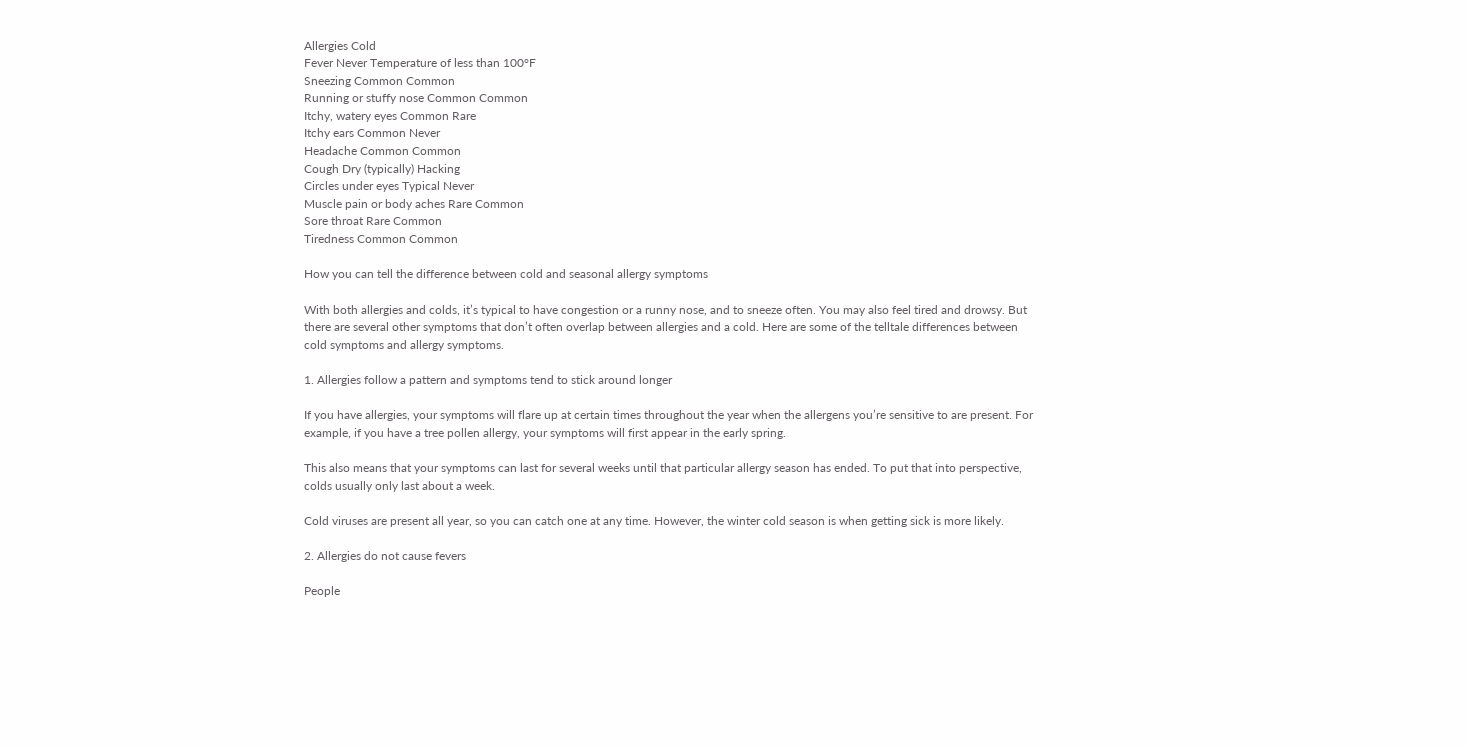Allergies Cold
Fever Never Temperature of less than 100°F
Sneezing Common Common
Running or stuffy nose Common Common
Itchy, watery eyes Common Rare
Itchy ears Common Never
Headache Common Common
Cough Dry (typically) Hacking
Circles under eyes Typical Never
Muscle pain or body aches Rare Common
Sore throat Rare Common
Tiredness Common Common

How you can tell the difference between cold and seasonal allergy symptoms

With both allergies and colds, it’s typical to have congestion or a runny nose, and to sneeze often. You may also feel tired and drowsy. But there are several other symptoms that don’t often overlap between allergies and a cold. Here are some of the telltale differences between cold symptoms and allergy symptoms.

1. Allergies follow a pattern and symptoms tend to stick around longer

If you have allergies, your symptoms will flare up at certain times throughout the year when the allergens you’re sensitive to are present. For example, if you have a tree pollen allergy, your symptoms will first appear in the early spring.

This also means that your symptoms can last for several weeks until that particular allergy season has ended. To put that into perspective, colds usually only last about a week.

Cold viruses are present all year, so you can catch one at any time. However, the winter cold season is when getting sick is more likely.

2. Allergies do not cause fevers

People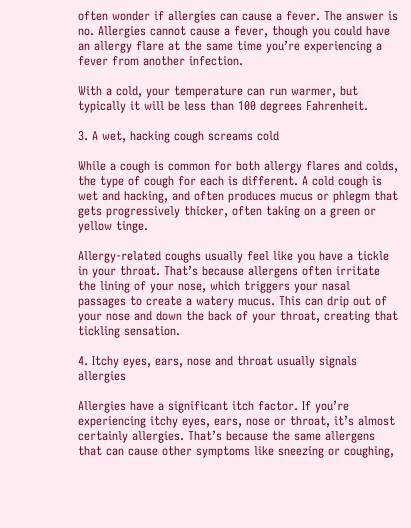often wonder if allergies can cause a fever. The answer is no. Allergies cannot cause a fever, though you could have an allergy flare at the same time you’re experiencing a fever from another infection.

With a cold, your temperature can run warmer, but typically it will be less than 100 degrees Fahrenheit.

3. A wet, hacking cough screams cold

While a cough is common for both allergy flares and colds, the type of cough for each is different. A cold cough is wet and hacking, and often produces mucus or phlegm that gets progressively thicker, often taking on a green or yellow tinge.

Allergy-related coughs usually feel like you have a tickle in your throat. That’s because allergens often irritate the lining of your nose, which triggers your nasal passages to create a watery mucus. This can drip out of your nose and down the back of your throat, creating that tickling sensation.

4. Itchy eyes, ears, nose and throat usually signals allergies

Allergies have a significant itch factor. If you’re experiencing itchy eyes, ears, nose or throat, it’s almost certainly allergies. That’s because the same allergens that can cause other symptoms like sneezing or coughing,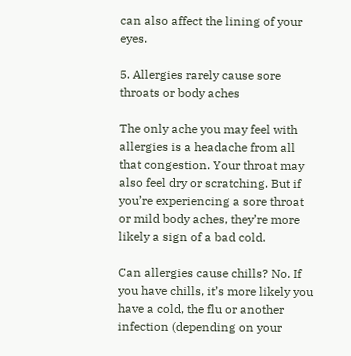can also affect the lining of your eyes.

5. Allergies rarely cause sore throats or body aches

The only ache you may feel with allergies is a headache from all that congestion. Your throat may also feel dry or scratching. But if you’re experiencing a sore throat or mild body aches, they’re more likely a sign of a bad cold.

Can allergies cause chills? No. If you have chills, it’s more likely you have a cold, the flu or another infection (depending on your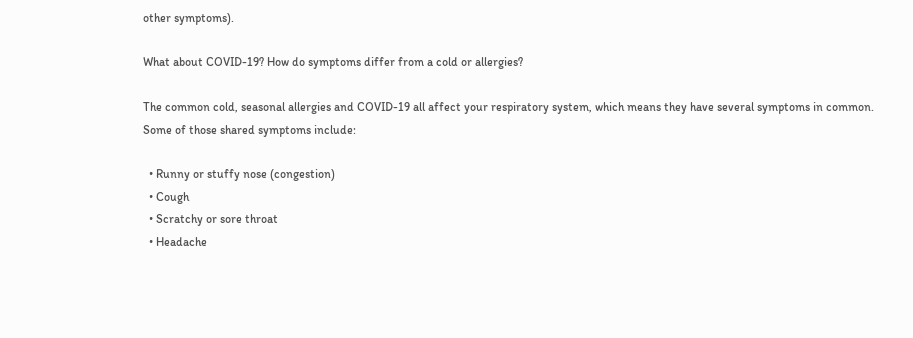other symptoms).

What about COVID-19? How do symptoms differ from a cold or allergies?

The common cold, seasonal allergies and COVID-19 all affect your respiratory system, which means they have several symptoms in common. Some of those shared symptoms include:

  • Runny or stuffy nose (congestion)
  • Cough
  • Scratchy or sore throat
  • Headache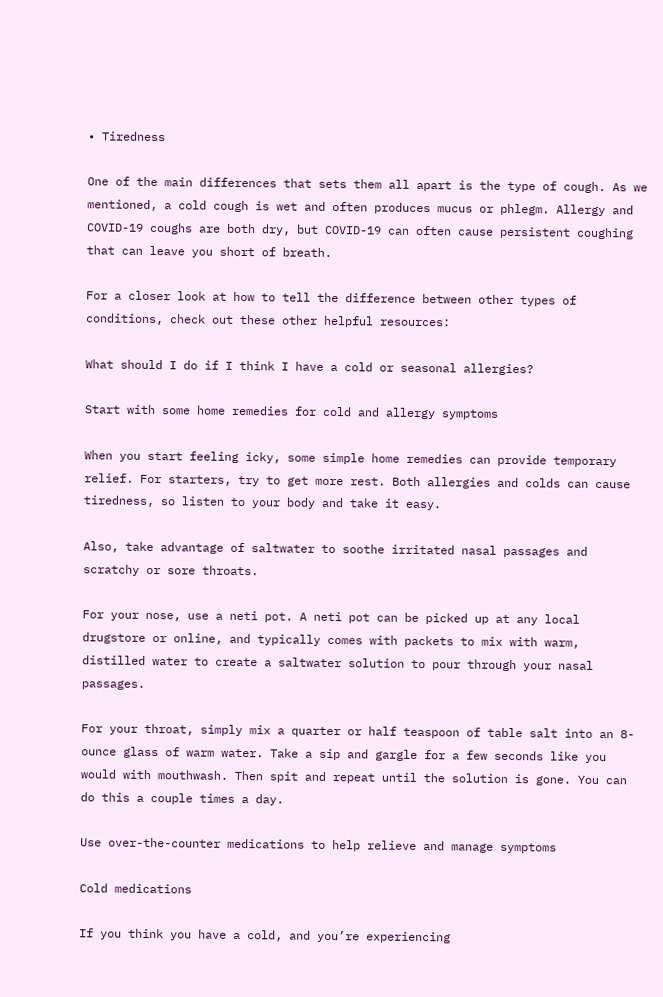• Tiredness

One of the main differences that sets them all apart is the type of cough. As we mentioned, a cold cough is wet and often produces mucus or phlegm. Allergy and COVID-19 coughs are both dry, but COVID-19 can often cause persistent coughing that can leave you short of breath.

For a closer look at how to tell the difference between other types of conditions, check out these other helpful resources:

What should I do if I think I have a cold or seasonal allergies?

Start with some home remedies for cold and allergy symptoms

When you start feeling icky, some simple home remedies can provide temporary relief. For starters, try to get more rest. Both allergies and colds can cause tiredness, so listen to your body and take it easy.

Also, take advantage of saltwater to soothe irritated nasal passages and scratchy or sore throats.

For your nose, use a neti pot. A neti pot can be picked up at any local drugstore or online, and typically comes with packets to mix with warm, distilled water to create a saltwater solution to pour through your nasal passages.

For your throat, simply mix a quarter or half teaspoon of table salt into an 8-ounce glass of warm water. Take a sip and gargle for a few seconds like you would with mouthwash. Then spit and repeat until the solution is gone. You can do this a couple times a day.

Use over-the-counter medications to help relieve and manage symptoms

Cold medications

If you think you have a cold, and you’re experiencing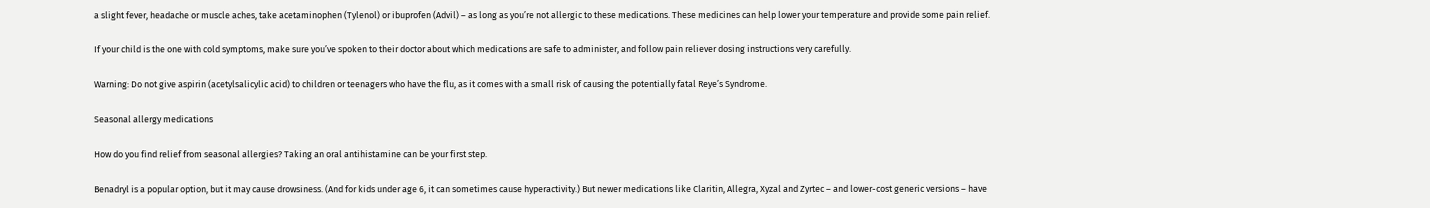a slight fever, headache or muscle aches, take acetaminophen (Tylenol) or ibuprofen (Advil) – as long as you’re not allergic to these medications. These medicines can help lower your temperature and provide some pain relief.

If your child is the one with cold symptoms, make sure you’ve spoken to their doctor about which medications are safe to administer, and follow pain reliever dosing instructions very carefully.

Warning: Do not give aspirin (acetylsalicylic acid) to children or teenagers who have the flu, as it comes with a small risk of causing the potentially fatal Reye’s Syndrome.

Seasonal allergy medications

How do you find relief from seasonal allergies? Taking an oral antihistamine can be your first step.

Benadryl is a popular option, but it may cause drowsiness. (And for kids under age 6, it can sometimes cause hyperactivity.) But newer medications like Claritin, Allegra, Xyzal and Zyrtec – and lower-cost generic versions – have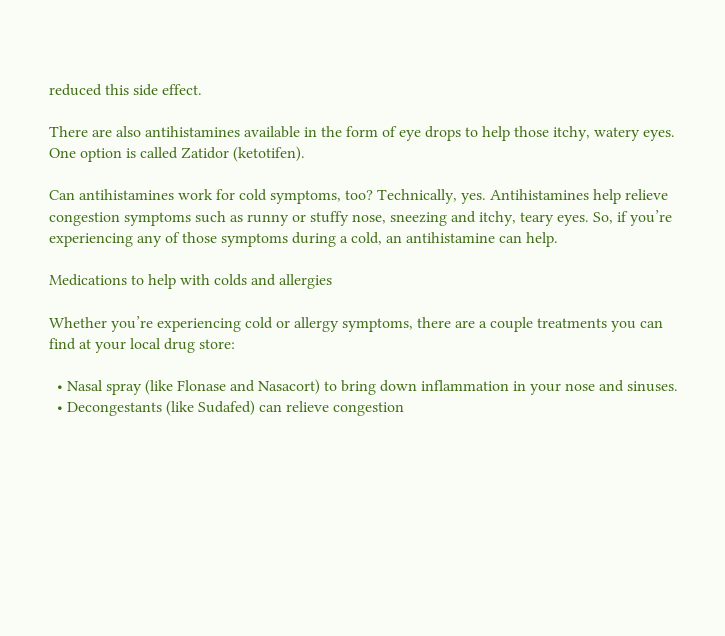reduced this side effect.

There are also antihistamines available in the form of eye drops to help those itchy, watery eyes. One option is called Zatidor (ketotifen).

Can antihistamines work for cold symptoms, too? Technically, yes. Antihistamines help relieve congestion symptoms such as runny or stuffy nose, sneezing and itchy, teary eyes. So, if you’re experiencing any of those symptoms during a cold, an antihistamine can help.

Medications to help with colds and allergies

Whether you’re experiencing cold or allergy symptoms, there are a couple treatments you can find at your local drug store:

  • Nasal spray (like Flonase and Nasacort) to bring down inflammation in your nose and sinuses.
  • Decongestants (like Sudafed) can relieve congestion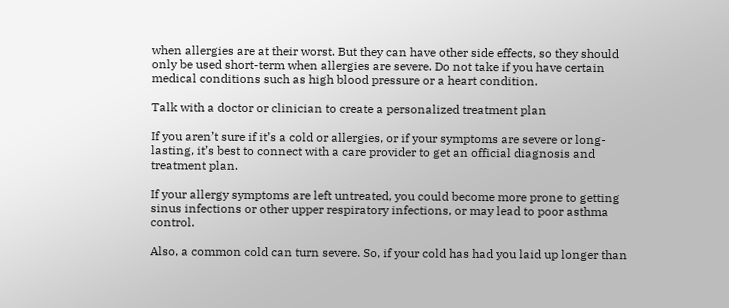when allergies are at their worst. But they can have other side effects, so they should only be used short-term when allergies are severe. Do not take if you have certain medical conditions such as high blood pressure or a heart condition.

Talk with a doctor or clinician to create a personalized treatment plan

If you aren’t sure if it’s a cold or allergies, or if your symptoms are severe or long-lasting, it’s best to connect with a care provider to get an official diagnosis and treatment plan.

If your allergy symptoms are left untreated, you could become more prone to getting sinus infections or other upper respiratory infections, or may lead to poor asthma control.

Also, a common cold can turn severe. So, if your cold has had you laid up longer than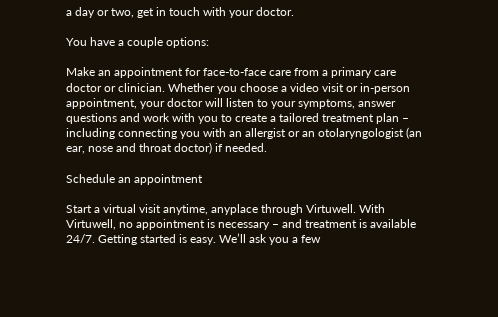a day or two, get in touch with your doctor.

You have a couple options:

Make an appointment for face-to-face care from a primary care doctor or clinician. Whether you choose a video visit or in-person appointment, your doctor will listen to your symptoms, answer questions and work with you to create a tailored treatment plan – including connecting you with an allergist or an otolaryngologist (an ear, nose and throat doctor) if needed.

Schedule an appointment

Start a virtual visit anytime, anyplace through Virtuwell. With Virtuwell, no appointment is necessary – and treatment is available 24/7. Getting started is easy. We’ll ask you a few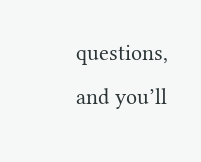questions, and you’ll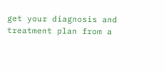get your diagnosis and treatment plan from a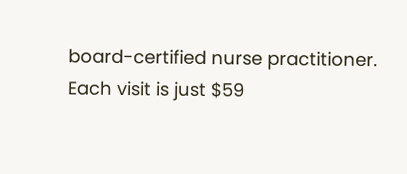board-certified nurse practitioner. Each visit is just $59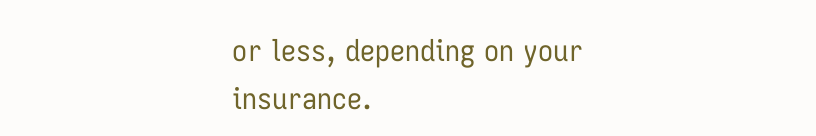or less, depending on your insurance.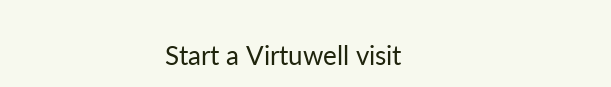Start a Virtuwell visit